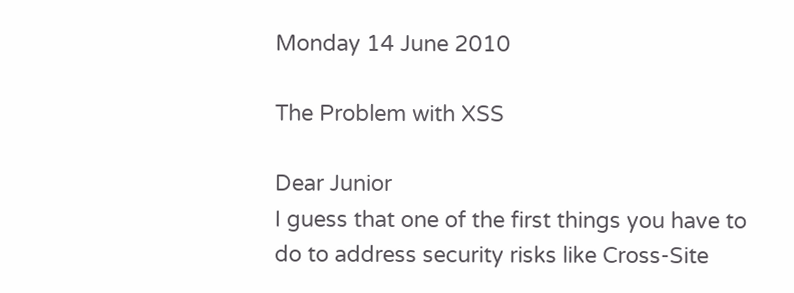Monday 14 June 2010

The Problem with XSS

Dear Junior
I guess that one of the first things you have to do to address security risks like Cross-Site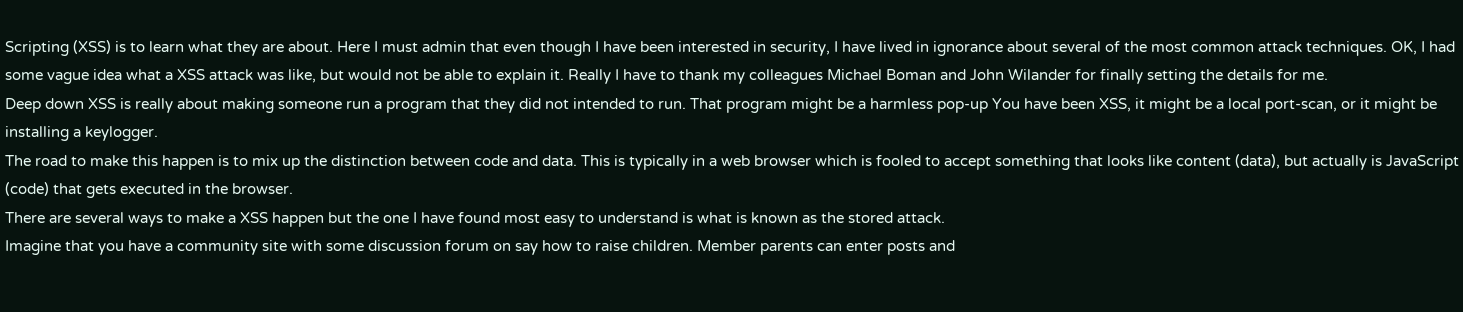Scripting (XSS) is to learn what they are about. Here I must admin that even though I have been interested in security, I have lived in ignorance about several of the most common attack techniques. OK, I had some vague idea what a XSS attack was like, but would not be able to explain it. Really I have to thank my colleagues Michael Boman and John Wilander for finally setting the details for me.
Deep down XSS is really about making someone run a program that they did not intended to run. That program might be a harmless pop-up You have been XSS, it might be a local port-scan, or it might be installing a keylogger.
The road to make this happen is to mix up the distinction between code and data. This is typically in a web browser which is fooled to accept something that looks like content (data), but actually is JavaScript (code) that gets executed in the browser.
There are several ways to make a XSS happen but the one I have found most easy to understand is what is known as the stored attack.
Imagine that you have a community site with some discussion forum on say how to raise children. Member parents can enter posts and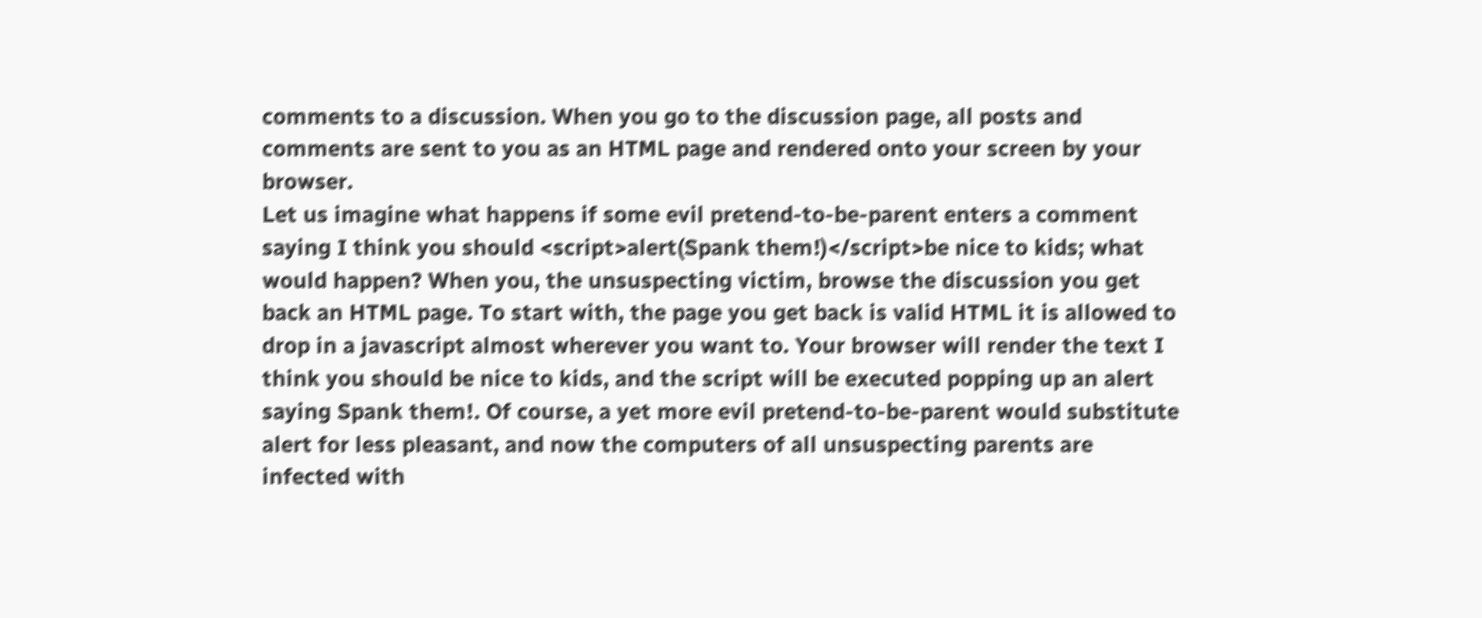comments to a discussion. When you go to the discussion page, all posts and comments are sent to you as an HTML page and rendered onto your screen by your browser.
Let us imagine what happens if some evil pretend-to-be-parent enters a comment saying I think you should <script>alert(Spank them!)</script>be nice to kids; what would happen? When you, the unsuspecting victim, browse the discussion you get back an HTML page. To start with, the page you get back is valid HTML it is allowed to drop in a javascript almost wherever you want to. Your browser will render the text I think you should be nice to kids, and the script will be executed popping up an alert saying Spank them!. Of course, a yet more evil pretend-to-be-parent would substitute alert for less pleasant, and now the computers of all unsuspecting parents are infected with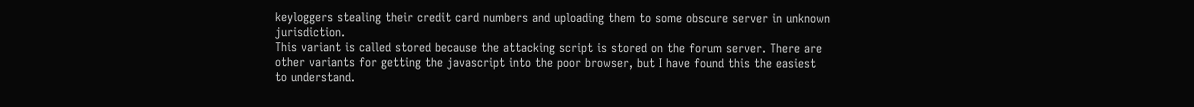keyloggers stealing their credit card numbers and uploading them to some obscure server in unknown jurisdiction.
This variant is called stored because the attacking script is stored on the forum server. There are other variants for getting the javascript into the poor browser, but I have found this the easiest to understand.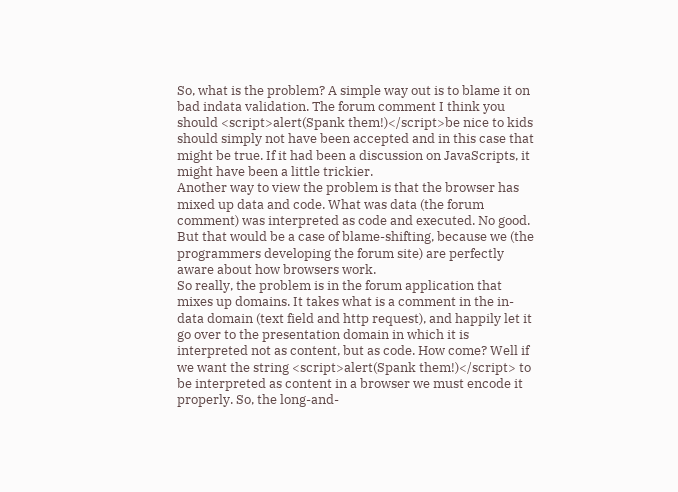So, what is the problem? A simple way out is to blame it on bad indata validation. The forum comment I think you should <script>alert(Spank them!)</script>be nice to kids should simply not have been accepted and in this case that might be true. If it had been a discussion on JavaScripts, it might have been a little trickier.
Another way to view the problem is that the browser has mixed up data and code. What was data (the forum comment) was interpreted as code and executed. No good. But that would be a case of blame-shifting, because we (the programmers developing the forum site) are perfectly aware about how browsers work.
So really, the problem is in the forum application that mixes up domains. It takes what is a comment in the in-data domain (text field and http request), and happily let it go over to the presentation domain in which it is interpreted not as content, but as code. How come? Well if we want the string <script>alert(Spank them!)</script> to be interpreted as content in a browser we must encode it properly. So, the long-and-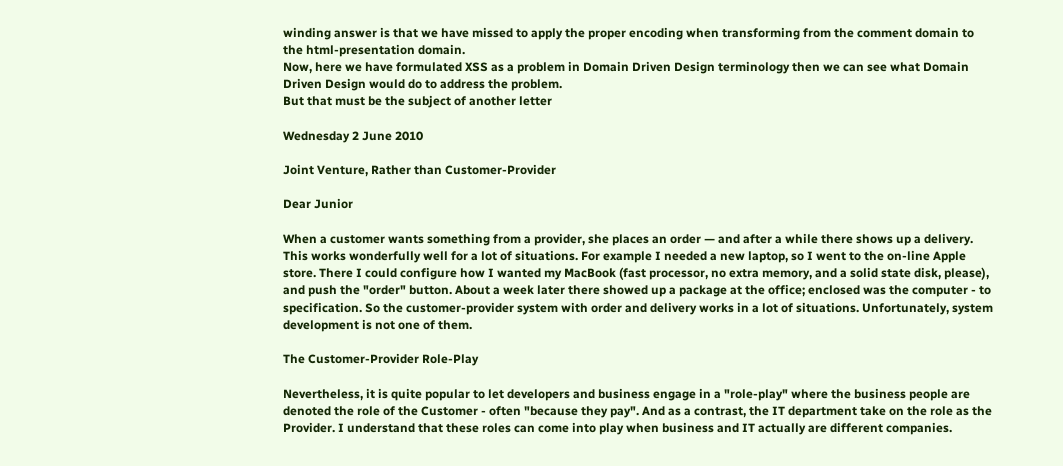winding answer is that we have missed to apply the proper encoding when transforming from the comment domain to the html-presentation domain.
Now, here we have formulated XSS as a problem in Domain Driven Design terminology then we can see what Domain Driven Design would do to address the problem.
But that must be the subject of another letter

Wednesday 2 June 2010

Joint Venture, Rather than Customer-Provider

Dear Junior

When a customer wants something from a provider, she places an order — and after a while there shows up a delivery. This works wonderfully well for a lot of situations. For example I needed a new laptop, so I went to the on-line Apple store. There I could configure how I wanted my MacBook (fast processor, no extra memory, and a solid state disk, please), and push the "order" button. About a week later there showed up a package at the office; enclosed was the computer - to specification. So the customer-provider system with order and delivery works in a lot of situations. Unfortunately, system development is not one of them.

The Customer-Provider Role-Play

Nevertheless, it is quite popular to let developers and business engage in a "role-play" where the business people are denoted the role of the Customer - often "because they pay". And as a contrast, the IT department take on the role as the Provider. I understand that these roles can come into play when business and IT actually are different companies.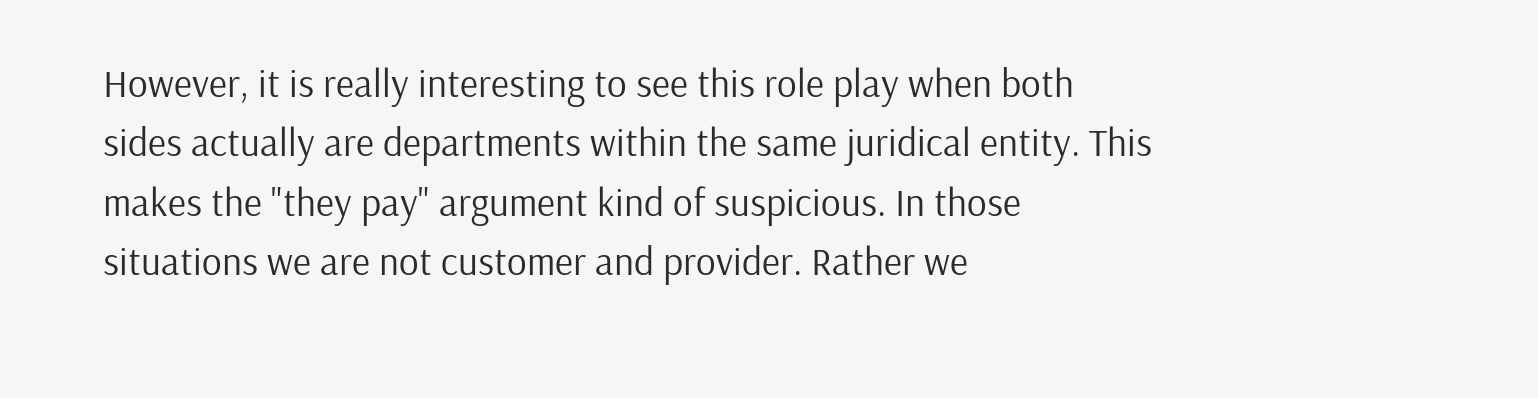However, it is really interesting to see this role play when both sides actually are departments within the same juridical entity. This makes the "they pay" argument kind of suspicious. In those situations we are not customer and provider. Rather we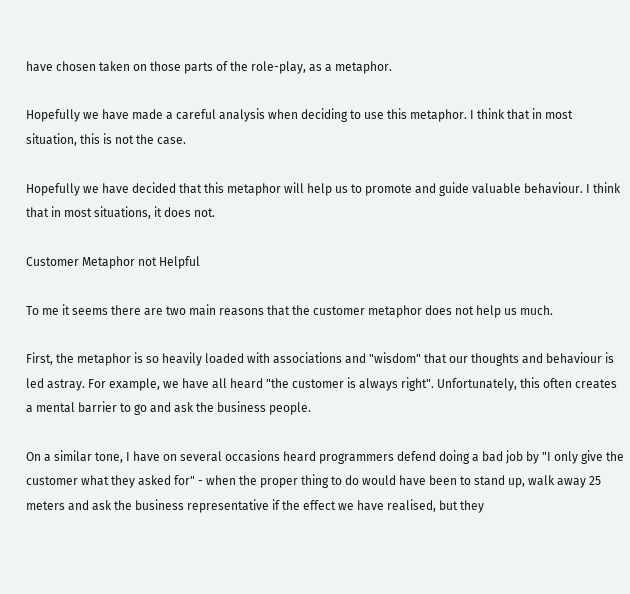have chosen taken on those parts of the role-play, as a metaphor.

Hopefully we have made a careful analysis when deciding to use this metaphor. I think that in most situation, this is not the case.

Hopefully we have decided that this metaphor will help us to promote and guide valuable behaviour. I think that in most situations, it does not.

Customer Metaphor not Helpful

To me it seems there are two main reasons that the customer metaphor does not help us much.

First, the metaphor is so heavily loaded with associations and "wisdom" that our thoughts and behaviour is led astray. For example, we have all heard "the customer is always right". Unfortunately, this often creates a mental barrier to go and ask the business people.

On a similar tone, I have on several occasions heard programmers defend doing a bad job by "I only give the customer what they asked for" - when the proper thing to do would have been to stand up, walk away 25 meters and ask the business representative if the effect we have realised, but they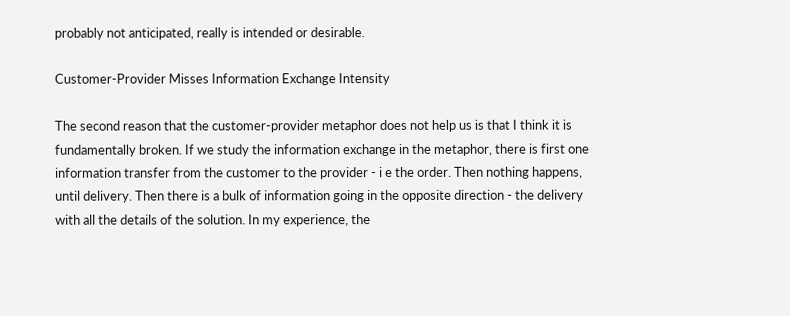probably not anticipated, really is intended or desirable.

Customer-Provider Misses Information Exchange Intensity

The second reason that the customer-provider metaphor does not help us is that I think it is fundamentally broken. If we study the information exchange in the metaphor, there is first one information transfer from the customer to the provider - i e the order. Then nothing happens, until delivery. Then there is a bulk of information going in the opposite direction - the delivery with all the details of the solution. In my experience, the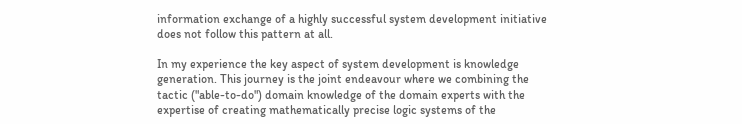information exchange of a highly successful system development initiative does not follow this pattern at all.

In my experience the key aspect of system development is knowledge generation. This journey is the joint endeavour where we combining the tactic ("able-to-do") domain knowledge of the domain experts with the expertise of creating mathematically precise logic systems of the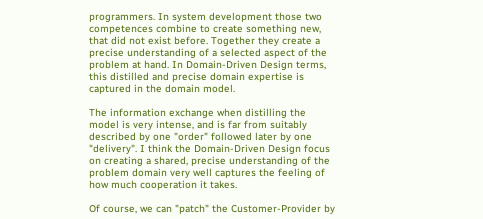programmers. In system development those two competences combine to create something new, that did not exist before. Together they create a precise understanding of a selected aspect of the problem at hand. In Domain-Driven Design terms, this distilled and precise domain expertise is captured in the domain model.

The information exchange when distilling the model is very intense, and is far from suitably described by one "order" followed later by one "delivery". I think the Domain-Driven Design focus on creating a shared, precise understanding of the problem domain very well captures the feeling of how much cooperation it takes.

Of course, we can "patch" the Customer-Provider by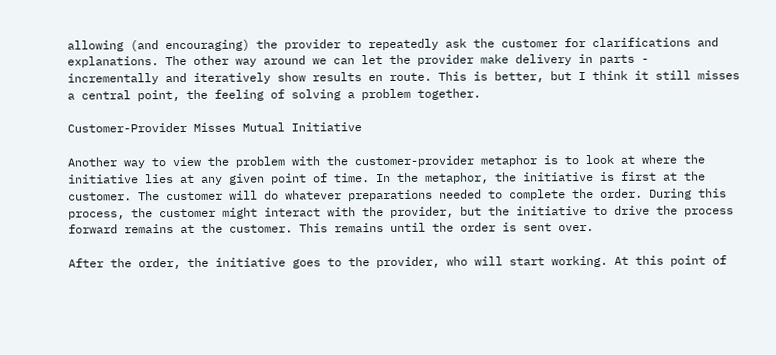allowing (and encouraging) the provider to repeatedly ask the customer for clarifications and explanations. The other way around we can let the provider make delivery in parts - incrementally and iteratively show results en route. This is better, but I think it still misses a central point, the feeling of solving a problem together.

Customer-Provider Misses Mutual Initiative

Another way to view the problem with the customer-provider metaphor is to look at where the initiative lies at any given point of time. In the metaphor, the initiative is first at the customer. The customer will do whatever preparations needed to complete the order. During this process, the customer might interact with the provider, but the initiative to drive the process forward remains at the customer. This remains until the order is sent over.

After the order, the initiative goes to the provider, who will start working. At this point of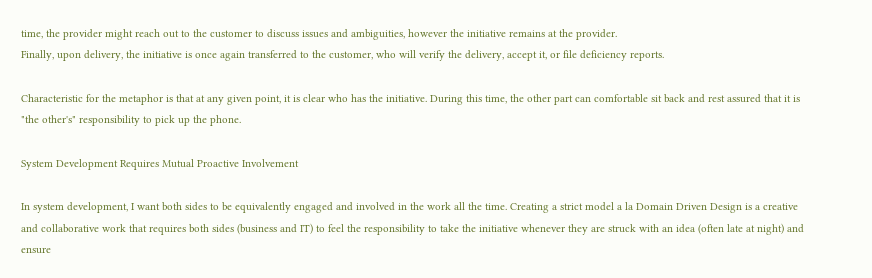time, the provider might reach out to the customer to discuss issues and ambiguities, however the initiative remains at the provider.
Finally, upon delivery, the initiative is once again transferred to the customer, who will verify the delivery, accept it, or file deficiency reports.

Characteristic for the metaphor is that at any given point, it is clear who has the initiative. During this time, the other part can comfortable sit back and rest assured that it is "the other's" responsibility to pick up the phone.

System Development Requires Mutual Proactive Involvement

In system development, I want both sides to be equivalently engaged and involved in the work all the time. Creating a strict model a la Domain Driven Design is a creative and collaborative work that requires both sides (business and IT) to feel the responsibility to take the initiative whenever they are struck with an idea (often late at night) and ensure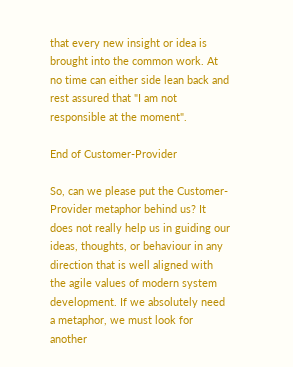that every new insight or idea is brought into the common work. At no time can either side lean back and rest assured that "I am not responsible at the moment".

End of Customer-Provider

So, can we please put the Customer-Provider metaphor behind us? It does not really help us in guiding our ideas, thoughts, or behaviour in any direction that is well aligned with the agile values of modern system development. If we absolutely need a metaphor, we must look for another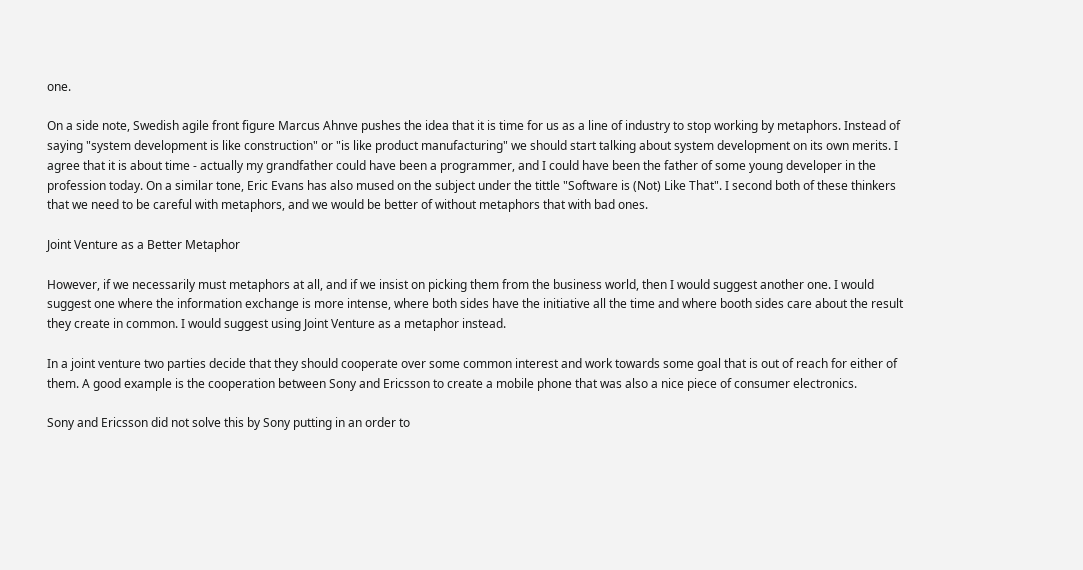one.

On a side note, Swedish agile front figure Marcus Ahnve pushes the idea that it is time for us as a line of industry to stop working by metaphors. Instead of saying "system development is like construction" or "is like product manufacturing" we should start talking about system development on its own merits. I agree that it is about time - actually my grandfather could have been a programmer, and I could have been the father of some young developer in the profession today. On a similar tone, Eric Evans has also mused on the subject under the tittle "Software is (Not) Like That". I second both of these thinkers that we need to be careful with metaphors, and we would be better of without metaphors that with bad ones.

Joint Venture as a Better Metaphor

However, if we necessarily must metaphors at all, and if we insist on picking them from the business world, then I would suggest another one. I would suggest one where the information exchange is more intense, where both sides have the initiative all the time and where booth sides care about the result they create in common. I would suggest using Joint Venture as a metaphor instead.

In a joint venture two parties decide that they should cooperate over some common interest and work towards some goal that is out of reach for either of them. A good example is the cooperation between Sony and Ericsson to create a mobile phone that was also a nice piece of consumer electronics.

Sony and Ericsson did not solve this by Sony putting in an order to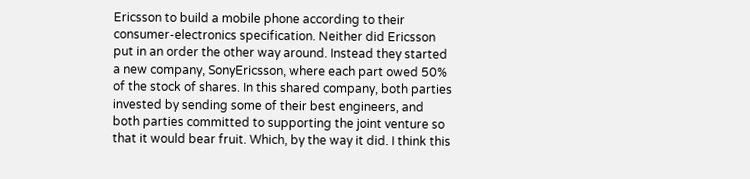Ericsson to build a mobile phone according to their consumer-electronics specification. Neither did Ericsson put in an order the other way around. Instead they started a new company, SonyEricsson, where each part owed 50% of the stock of shares. In this shared company, both parties invested by sending some of their best engineers, and both parties committed to supporting the joint venture so that it would bear fruit. Which, by the way it did. I think this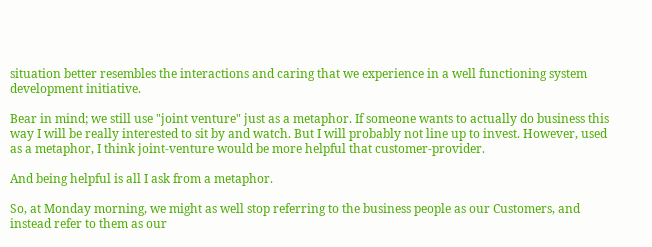situation better resembles the interactions and caring that we experience in a well functioning system development initiative.

Bear in mind; we still use "joint venture" just as a metaphor. If someone wants to actually do business this way I will be really interested to sit by and watch. But I will probably not line up to invest. However, used as a metaphor, I think joint-venture would be more helpful that customer-provider.

And being helpful is all I ask from a metaphor.

So, at Monday morning, we might as well stop referring to the business people as our Customers, and instead refer to them as our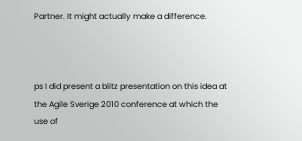Partner. It might actually make a difference.



ps I did present a blitz presentation on this idea at the Agile Sverige 2010 conference at which the use of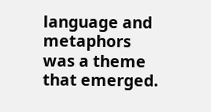language and metaphors was a theme that emerged.